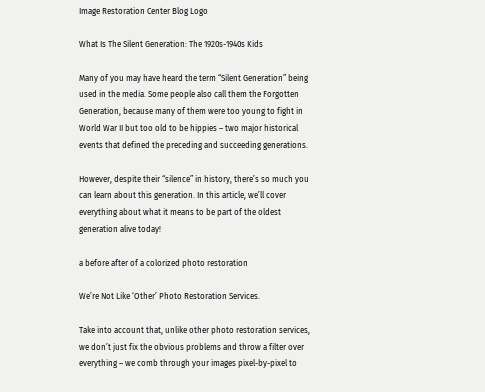Image Restoration Center Blog Logo

What Is The Silent Generation: The 1920s-1940s Kids

Many of you may have heard the term “Silent Generation” being used in the media. Some people also call them the Forgotten Generation, because many of them were too young to fight in World War II but too old to be hippies – two major historical events that defined the preceding and succeeding generations.

However, despite their “silence” in history, there’s so much you can learn about this generation. In this article, we’ll cover everything about what it means to be part of the oldest generation alive today!

a before after of a colorized photo restoration

We’re Not Like ‘Other’ Photo Restoration Services.

Take into account that, unlike other photo restoration services, we don’t just fix the obvious problems and throw a filter over everything – we comb through your images pixel-by-pixel to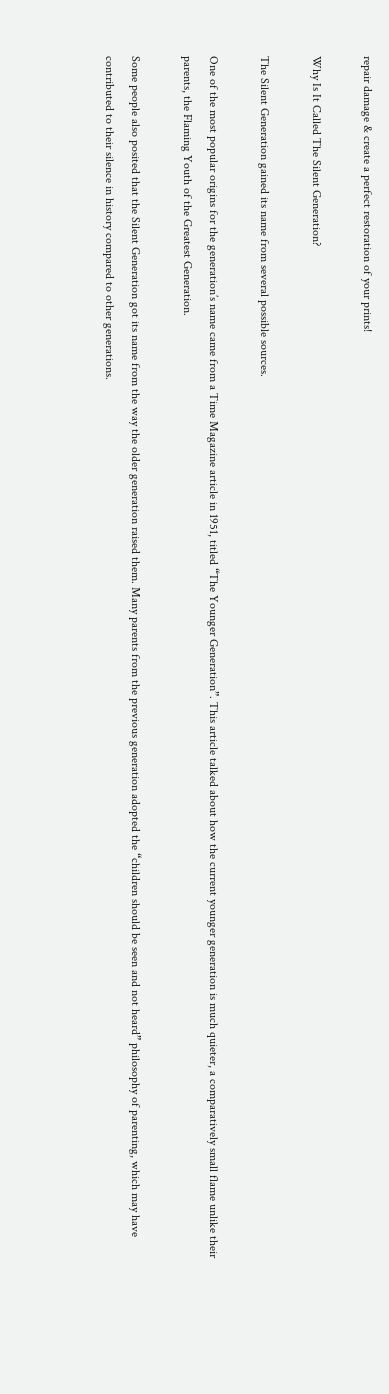repair damage & create a perfect restoration of your prints!

Why Is It Called The Silent Generation?

The Silent Generation gained its name from several possible sources.

One of the most popular origins for the generation’s name came from a Time Magazine article in 1951, titled “The Younger Generation”. This article talked about how the current younger generation is much quieter, a comparatively small flame unlike their parents, the Flaming Youth of the Greatest Generation.

Some people also posited that the Silent Generation got its name from the way the older generation raised them. Many parents from the previous generation adopted the “children should be seen and not heard” philosophy of parenting, which may have contributed to their silence in history compared to other generations.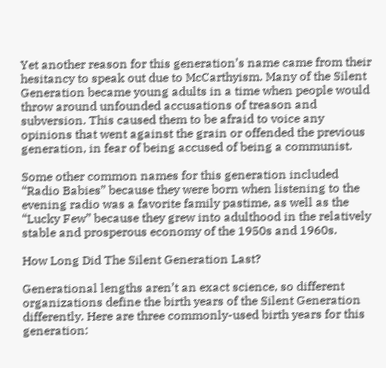Yet another reason for this generation’s name came from their hesitancy to speak out due to McCarthyism. Many of the Silent Generation became young adults in a time when people would throw around unfounded accusations of treason and subversion. This caused them to be afraid to voice any opinions that went against the grain or offended the previous generation, in fear of being accused of being a communist.

Some other common names for this generation included “Radio Babies” because they were born when listening to the evening radio was a favorite family pastime, as well as the “Lucky Few” because they grew into adulthood in the relatively stable and prosperous economy of the 1950s and 1960s.

How Long Did The Silent Generation Last?

Generational lengths aren’t an exact science, so different organizations define the birth years of the Silent Generation differently. Here are three commonly-used birth years for this generation: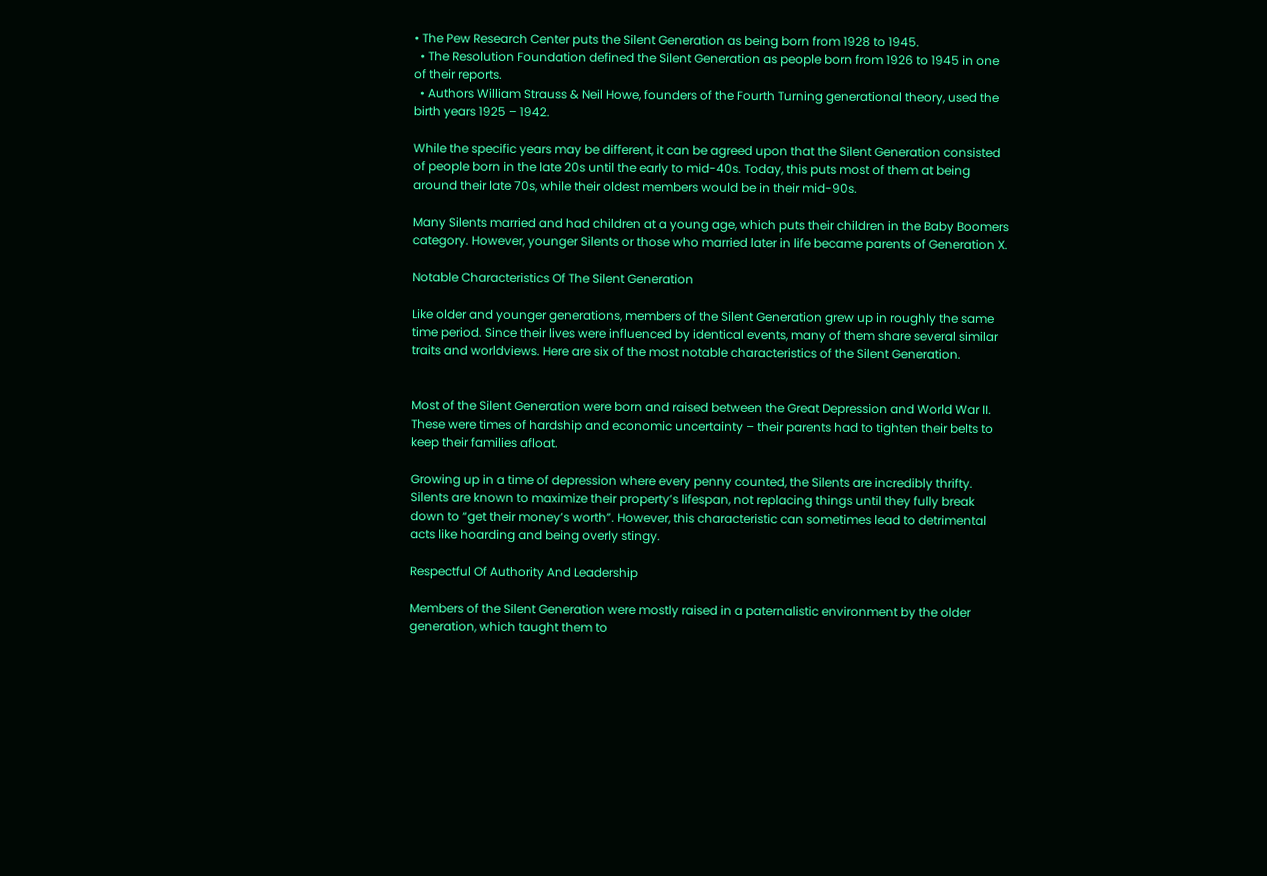• The Pew Research Center puts the Silent Generation as being born from 1928 to 1945.
  • The Resolution Foundation defined the Silent Generation as people born from 1926 to 1945 in one of their reports.
  • Authors William Strauss & Neil Howe, founders of the Fourth Turning generational theory, used the birth years 1925 – 1942.

While the specific years may be different, it can be agreed upon that the Silent Generation consisted of people born in the late 20s until the early to mid-40s. Today, this puts most of them at being around their late 70s, while their oldest members would be in their mid-90s.

Many Silents married and had children at a young age, which puts their children in the Baby Boomers category. However, younger Silents or those who married later in life became parents of Generation X.

Notable Characteristics Of The Silent Generation

Like older and younger generations, members of the Silent Generation grew up in roughly the same time period. Since their lives were influenced by identical events, many of them share several similar traits and worldviews. Here are six of the most notable characteristics of the Silent Generation.


Most of the Silent Generation were born and raised between the Great Depression and World War II. These were times of hardship and economic uncertainty – their parents had to tighten their belts to keep their families afloat.

Growing up in a time of depression where every penny counted, the Silents are incredibly thrifty. Silents are known to maximize their property’s lifespan, not replacing things until they fully break down to “get their money’s worth”. However, this characteristic can sometimes lead to detrimental acts like hoarding and being overly stingy.

Respectful Of Authority And Leadership

Members of the Silent Generation were mostly raised in a paternalistic environment by the older generation, which taught them to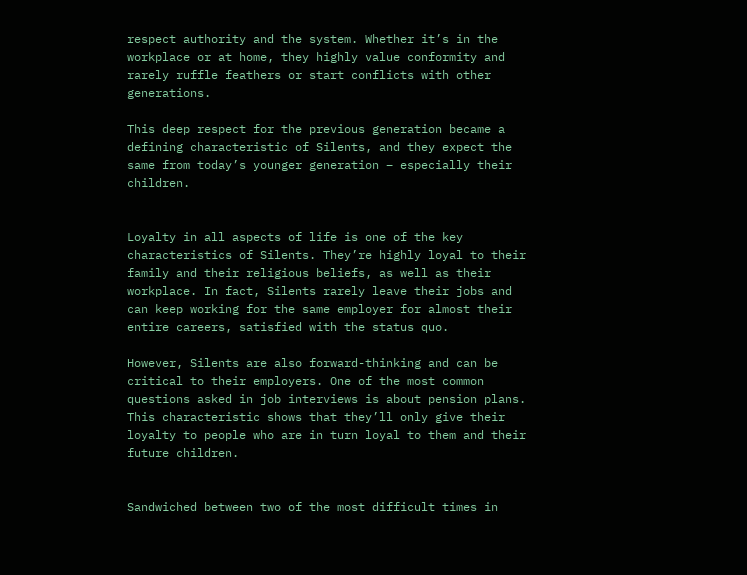respect authority and the system. Whether it’s in the workplace or at home, they highly value conformity and rarely ruffle feathers or start conflicts with other generations.

This deep respect for the previous generation became a defining characteristic of Silents, and they expect the same from today’s younger generation – especially their children.


Loyalty in all aspects of life is one of the key characteristics of Silents. They’re highly loyal to their family and their religious beliefs, as well as their workplace. In fact, Silents rarely leave their jobs and can keep working for the same employer for almost their entire careers, satisfied with the status quo.

However, Silents are also forward-thinking and can be critical to their employers. One of the most common questions asked in job interviews is about pension plans. This characteristic shows that they’ll only give their loyalty to people who are in turn loyal to them and their future children.


Sandwiched between two of the most difficult times in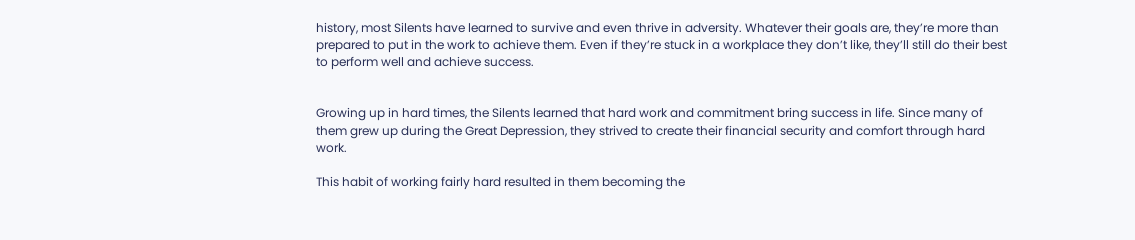history, most Silents have learned to survive and even thrive in adversity. Whatever their goals are, they’re more than prepared to put in the work to achieve them. Even if they’re stuck in a workplace they don’t like, they’ll still do their best to perform well and achieve success.


Growing up in hard times, the Silents learned that hard work and commitment bring success in life. Since many of them grew up during the Great Depression, they strived to create their financial security and comfort through hard work.

This habit of working fairly hard resulted in them becoming the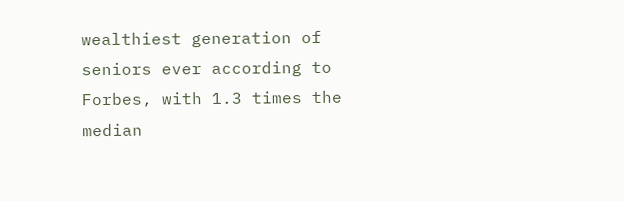wealthiest generation of seniors ever according to Forbes, with 1.3 times the median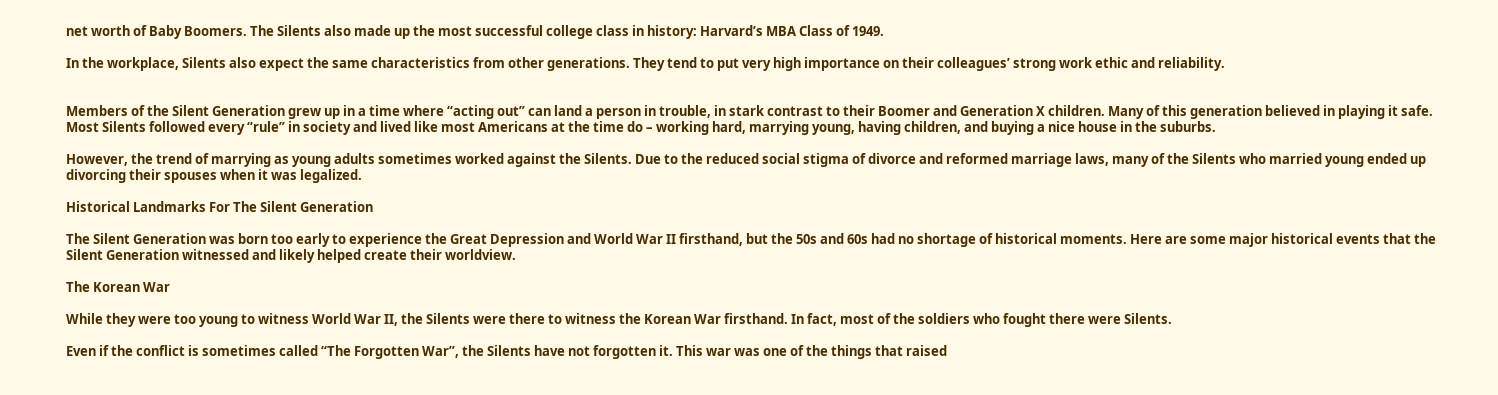net worth of Baby Boomers. The Silents also made up the most successful college class in history: Harvard’s MBA Class of 1949.

In the workplace, Silents also expect the same characteristics from other generations. They tend to put very high importance on their colleagues’ strong work ethic and reliability.


Members of the Silent Generation grew up in a time where “acting out” can land a person in trouble, in stark contrast to their Boomer and Generation X children. Many of this generation believed in playing it safe. Most Silents followed every “rule” in society and lived like most Americans at the time do – working hard, marrying young, having children, and buying a nice house in the suburbs.

However, the trend of marrying as young adults sometimes worked against the Silents. Due to the reduced social stigma of divorce and reformed marriage laws, many of the Silents who married young ended up divorcing their spouses when it was legalized.

Historical Landmarks For The Silent Generation

The Silent Generation was born too early to experience the Great Depression and World War II firsthand, but the 50s and 60s had no shortage of historical moments. Here are some major historical events that the Silent Generation witnessed and likely helped create their worldview.

The Korean War

While they were too young to witness World War II, the Silents were there to witness the Korean War firsthand. In fact, most of the soldiers who fought there were Silents.

Even if the conflict is sometimes called “The Forgotten War”, the Silents have not forgotten it. This war was one of the things that raised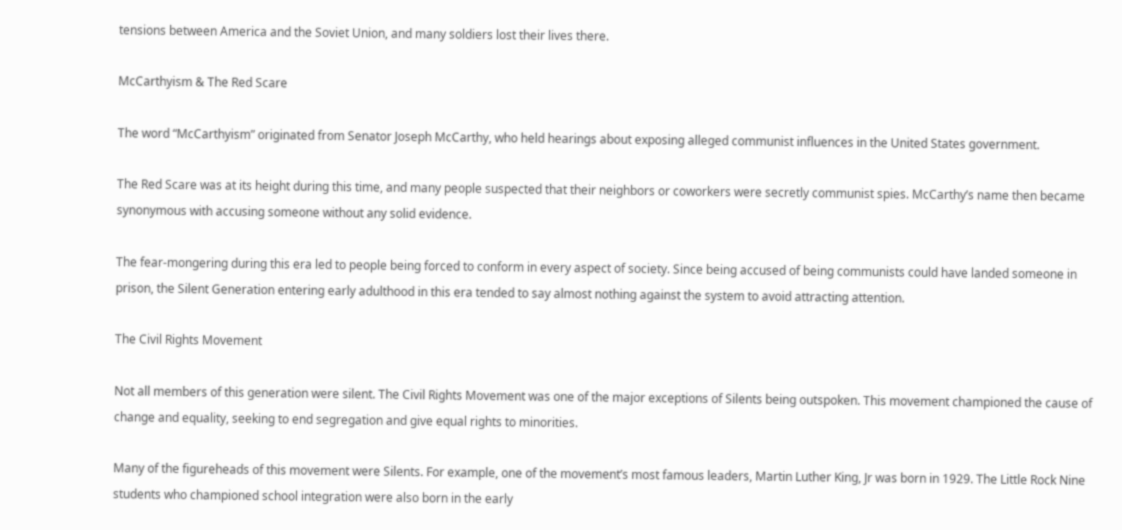tensions between America and the Soviet Union, and many soldiers lost their lives there.

McCarthyism & The Red Scare

The word “McCarthyism” originated from Senator Joseph McCarthy, who held hearings about exposing alleged communist influences in the United States government.

The Red Scare was at its height during this time, and many people suspected that their neighbors or coworkers were secretly communist spies. McCarthy’s name then became synonymous with accusing someone without any solid evidence.

The fear-mongering during this era led to people being forced to conform in every aspect of society. Since being accused of being communists could have landed someone in prison, the Silent Generation entering early adulthood in this era tended to say almost nothing against the system to avoid attracting attention.

The Civil Rights Movement

Not all members of this generation were silent. The Civil Rights Movement was one of the major exceptions of Silents being outspoken. This movement championed the cause of change and equality, seeking to end segregation and give equal rights to minorities.

Many of the figureheads of this movement were Silents. For example, one of the movement’s most famous leaders, Martin Luther King, Jr was born in 1929. The Little Rock Nine students who championed school integration were also born in the early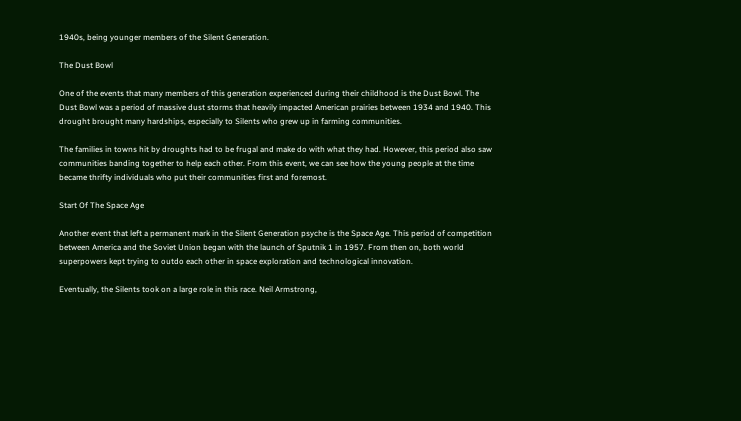1940s, being younger members of the Silent Generation.

The Dust Bowl

One of the events that many members of this generation experienced during their childhood is the Dust Bowl. The Dust Bowl was a period of massive dust storms that heavily impacted American prairies between 1934 and 1940. This drought brought many hardships, especially to Silents who grew up in farming communities.

The families in towns hit by droughts had to be frugal and make do with what they had. However, this period also saw communities banding together to help each other. From this event, we can see how the young people at the time became thrifty individuals who put their communities first and foremost.

Start Of The Space Age

Another event that left a permanent mark in the Silent Generation psyche is the Space Age. This period of competition between America and the Soviet Union began with the launch of Sputnik 1 in 1957. From then on, both world superpowers kept trying to outdo each other in space exploration and technological innovation.

Eventually, the Silents took on a large role in this race. Neil Armstrong,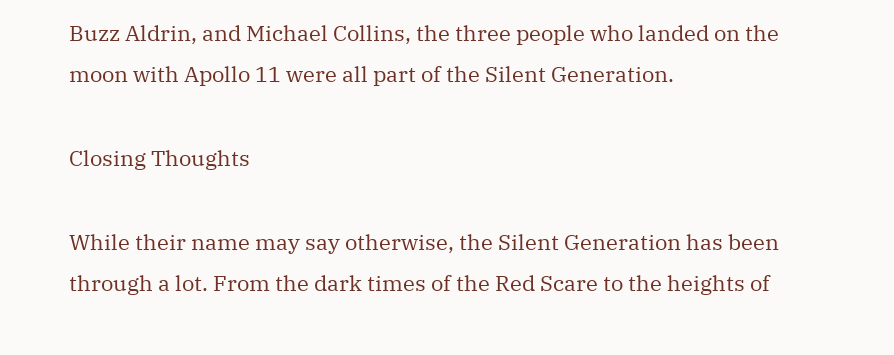Buzz Aldrin, and Michael Collins, the three people who landed on the moon with Apollo 11 were all part of the Silent Generation.

Closing Thoughts

While their name may say otherwise, the Silent Generation has been through a lot. From the dark times of the Red Scare to the heights of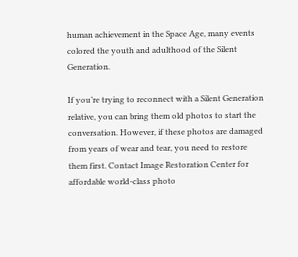human achievement in the Space Age, many events colored the youth and adulthood of the Silent Generation.

If you’re trying to reconnect with a Silent Generation relative, you can bring them old photos to start the conversation. However, if these photos are damaged from years of wear and tear, you need to restore them first. Contact Image Restoration Center for affordable world-class photo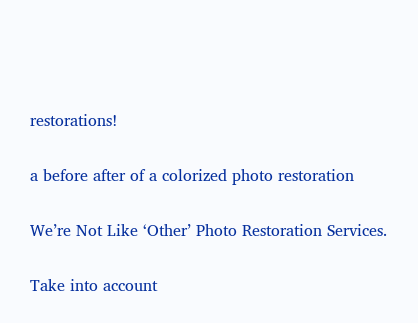restorations!

a before after of a colorized photo restoration

We’re Not Like ‘Other’ Photo Restoration Services.

Take into account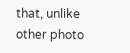that, unlike other photo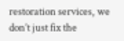restoration services, we don’t just fix the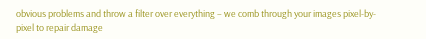obvious problems and throw a filter over everything – we comb through your images pixel-by-pixel to repair damage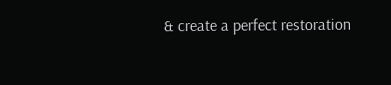& create a perfect restoration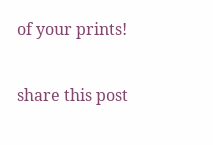of your prints!

share this post